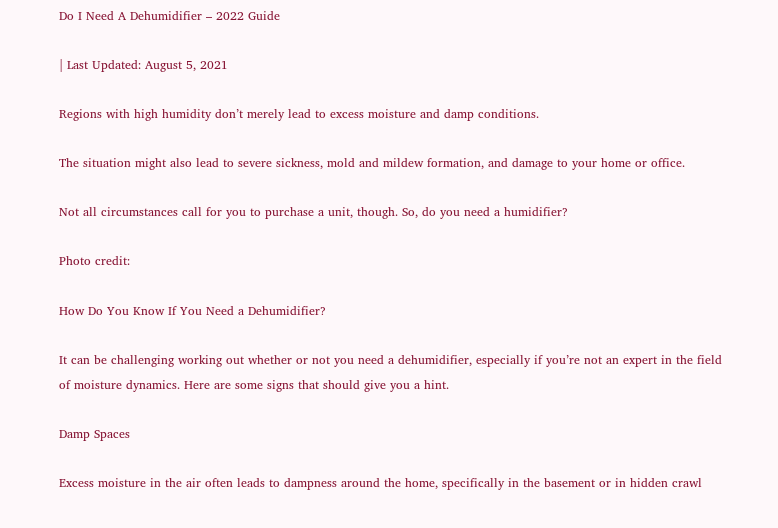Do I Need A Dehumidifier – 2022 Guide

| Last Updated: August 5, 2021

Regions with high humidity don’t merely lead to excess moisture and damp conditions.

The situation might also lead to severe sickness, mold and mildew formation, and damage to your home or office.

Not all circumstances call for you to purchase a unit, though. So, do you need a humidifier?

Photo credit:

How Do You Know If You Need a Dehumidifier?

It can be challenging working out whether or not you need a dehumidifier, especially if you’re not an expert in the field of moisture dynamics. Here are some signs that should give you a hint.

Damp Spaces

Excess moisture in the air often leads to dampness around the home, specifically in the basement or in hidden crawl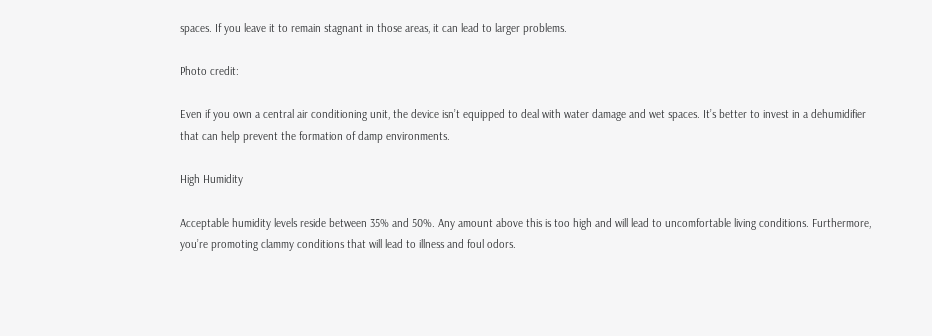spaces. If you leave it to remain stagnant in those areas, it can lead to larger problems.

Photo credit:

Even if you own a central air conditioning unit, the device isn’t equipped to deal with water damage and wet spaces. It’s better to invest in a dehumidifier that can help prevent the formation of damp environments.

High Humidity

Acceptable humidity levels reside between 35% and 50%. Any amount above this is too high and will lead to uncomfortable living conditions. Furthermore, you’re promoting clammy conditions that will lead to illness and foul odors.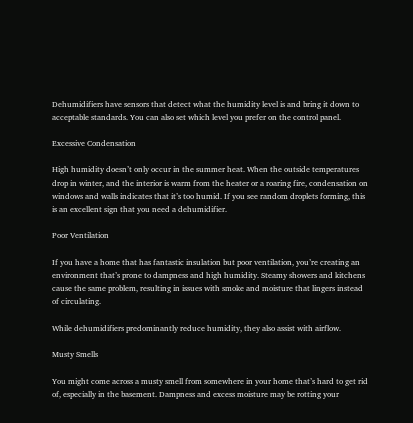Dehumidifiers have sensors that detect what the humidity level is and bring it down to acceptable standards. You can also set which level you prefer on the control panel.

Excessive Condensation

High humidity doesn’t only occur in the summer heat. When the outside temperatures drop in winter, and the interior is warm from the heater or a roaring fire, condensation on windows and walls indicates that it’s too humid. If you see random droplets forming, this is an excellent sign that you need a dehumidifier.

Poor Ventilation

If you have a home that has fantastic insulation but poor ventilation, you’re creating an environment that’s prone to dampness and high humidity. Steamy showers and kitchens cause the same problem, resulting in issues with smoke and moisture that lingers instead of circulating.

While dehumidifiers predominantly reduce humidity, they also assist with airflow.

Musty Smells

You might come across a musty smell from somewhere in your home that’s hard to get rid of, especially in the basement. Dampness and excess moisture may be rotting your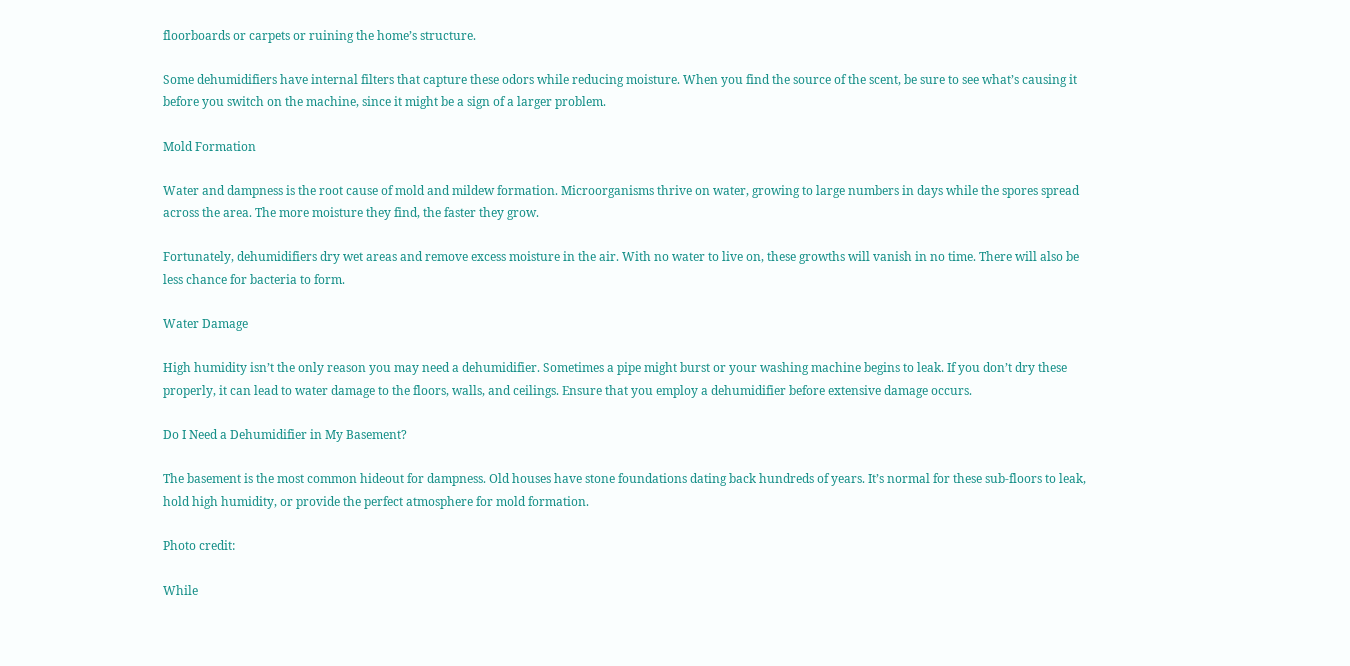floorboards or carpets or ruining the home’s structure.

Some dehumidifiers have internal filters that capture these odors while reducing moisture. When you find the source of the scent, be sure to see what’s causing it before you switch on the machine, since it might be a sign of a larger problem.

Mold Formation

Water and dampness is the root cause of mold and mildew formation. Microorganisms thrive on water, growing to large numbers in days while the spores spread across the area. The more moisture they find, the faster they grow.

Fortunately, dehumidifiers dry wet areas and remove excess moisture in the air. With no water to live on, these growths will vanish in no time. There will also be less chance for bacteria to form.

Water Damage

High humidity isn’t the only reason you may need a dehumidifier. Sometimes a pipe might burst or your washing machine begins to leak. If you don’t dry these properly, it can lead to water damage to the floors, walls, and ceilings. Ensure that you employ a dehumidifier before extensive damage occurs.

Do I Need a Dehumidifier in My Basement?

The basement is the most common hideout for dampness. Old houses have stone foundations dating back hundreds of years. It’s normal for these sub-floors to leak, hold high humidity, or provide the perfect atmosphere for mold formation.

Photo credit:

While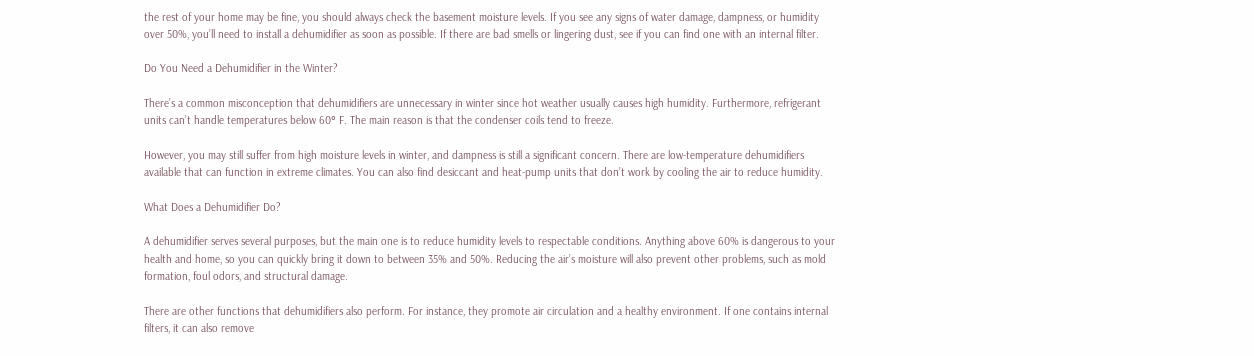the rest of your home may be fine, you should always check the basement moisture levels. If you see any signs of water damage, dampness, or humidity over 50%, you’ll need to install a dehumidifier as soon as possible. If there are bad smells or lingering dust, see if you can find one with an internal filter.

Do You Need a Dehumidifier in the Winter?

There’s a common misconception that dehumidifiers are unnecessary in winter since hot weather usually causes high humidity. Furthermore, refrigerant units can’t handle temperatures below 60° F. The main reason is that the condenser coils tend to freeze.

However, you may still suffer from high moisture levels in winter, and dampness is still a significant concern. There are low-temperature dehumidifiers available that can function in extreme climates. You can also find desiccant and heat-pump units that don’t work by cooling the air to reduce humidity.

What Does a Dehumidifier Do?

A dehumidifier serves several purposes, but the main one is to reduce humidity levels to respectable conditions. Anything above 60% is dangerous to your health and home, so you can quickly bring it down to between 35% and 50%. Reducing the air’s moisture will also prevent other problems, such as mold formation, foul odors, and structural damage.

There are other functions that dehumidifiers also perform. For instance, they promote air circulation and a healthy environment. If one contains internal filters, it can also remove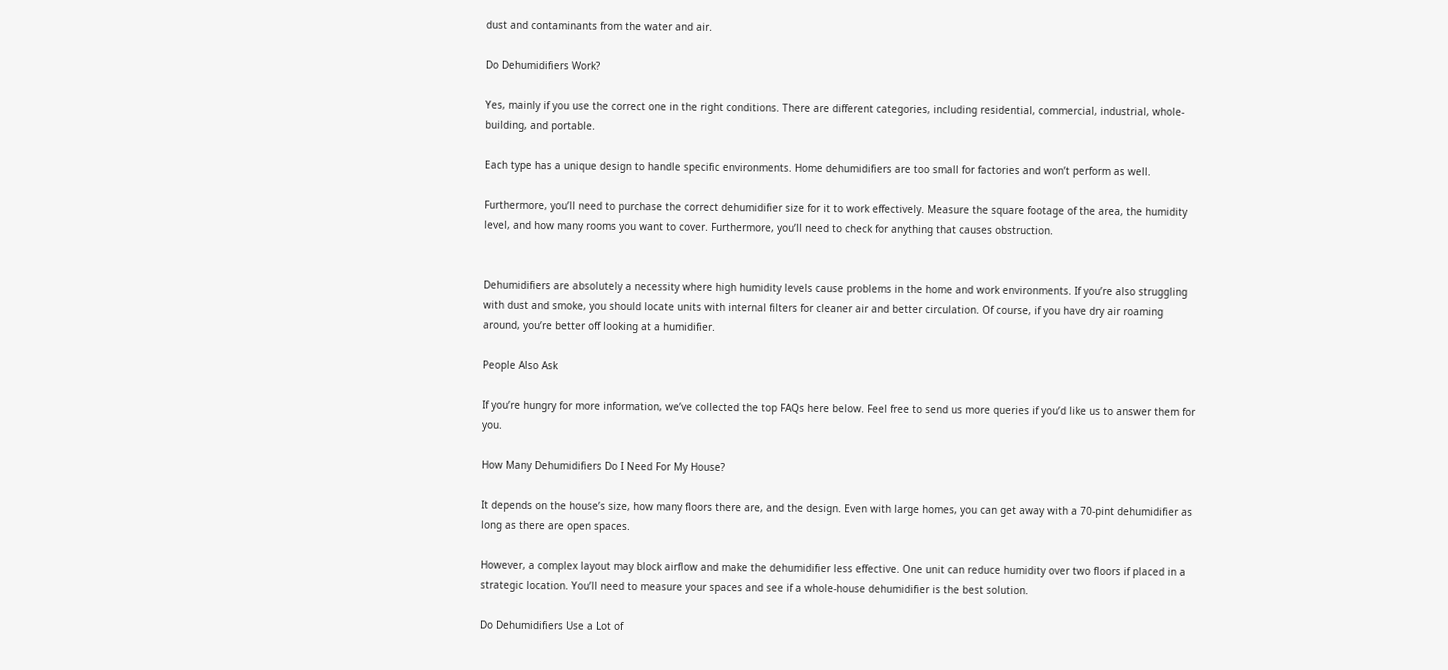dust and contaminants from the water and air.

Do Dehumidifiers Work?

Yes, mainly if you use the correct one in the right conditions. There are different categories, including residential, commercial, industrial, whole-building, and portable.

Each type has a unique design to handle specific environments. Home dehumidifiers are too small for factories and won’t perform as well.

Furthermore, you’ll need to purchase the correct dehumidifier size for it to work effectively. Measure the square footage of the area, the humidity level, and how many rooms you want to cover. Furthermore, you’ll need to check for anything that causes obstruction.


Dehumidifiers are absolutely a necessity where high humidity levels cause problems in the home and work environments. If you’re also struggling with dust and smoke, you should locate units with internal filters for cleaner air and better circulation. Of course, if you have dry air roaming around, you’re better off looking at a humidifier.

People Also Ask

If you’re hungry for more information, we’ve collected the top FAQs here below. Feel free to send us more queries if you’d like us to answer them for you.

How Many Dehumidifiers Do I Need For My House?

It depends on the house’s size, how many floors there are, and the design. Even with large homes, you can get away with a 70-pint dehumidifier as long as there are open spaces.

However, a complex layout may block airflow and make the dehumidifier less effective. One unit can reduce humidity over two floors if placed in a strategic location. You’ll need to measure your spaces and see if a whole-house dehumidifier is the best solution.

Do Dehumidifiers Use a Lot of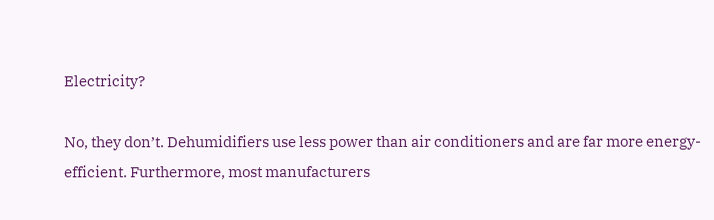Electricity?

No, they don’t. Dehumidifiers use less power than air conditioners and are far more energy-efficient. Furthermore, most manufacturers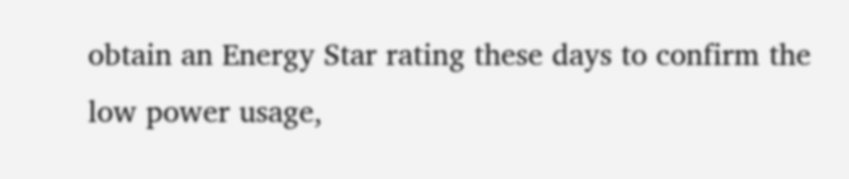obtain an Energy Star rating these days to confirm the low power usage,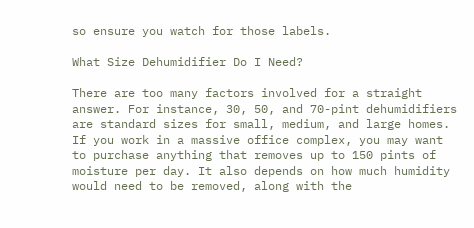so ensure you watch for those labels.

What Size Dehumidifier Do I Need?

There are too many factors involved for a straight answer. For instance, 30, 50, and 70-pint dehumidifiers are standard sizes for small, medium, and large homes. If you work in a massive office complex, you may want to purchase anything that removes up to 150 pints of moisture per day. It also depends on how much humidity would need to be removed, along with the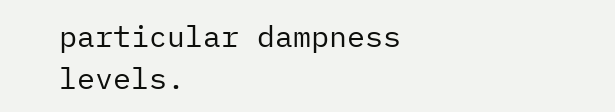particular dampness levels.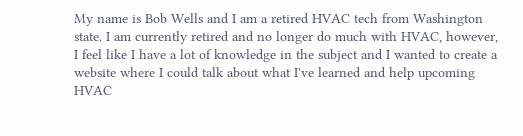My name is Bob Wells and I am a retired HVAC tech from Washington state. I am currently retired and no longer do much with HVAC, however, I feel like I have a lot of knowledge in the subject and I wanted to create a website where I could talk about what I've learned and help upcoming HVAC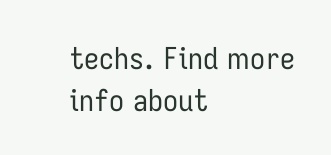techs. Find more info about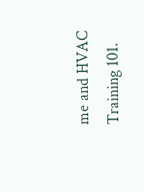me and HVAC Training 101.